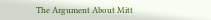The Argument About Mitt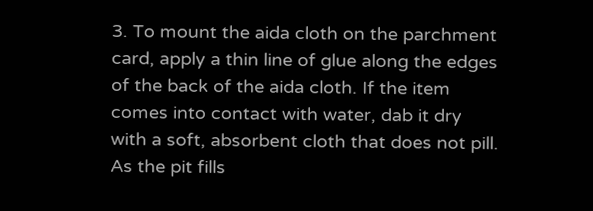3. To mount the aida cloth on the parchment card, apply a thin line of glue along the edges of the back of the aida cloth. If the item comes into contact with water, dab it dry with a soft, absorbent cloth that does not pill. As the pit fills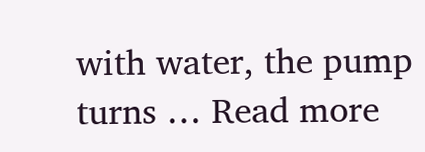with water, the pump turns … Read more